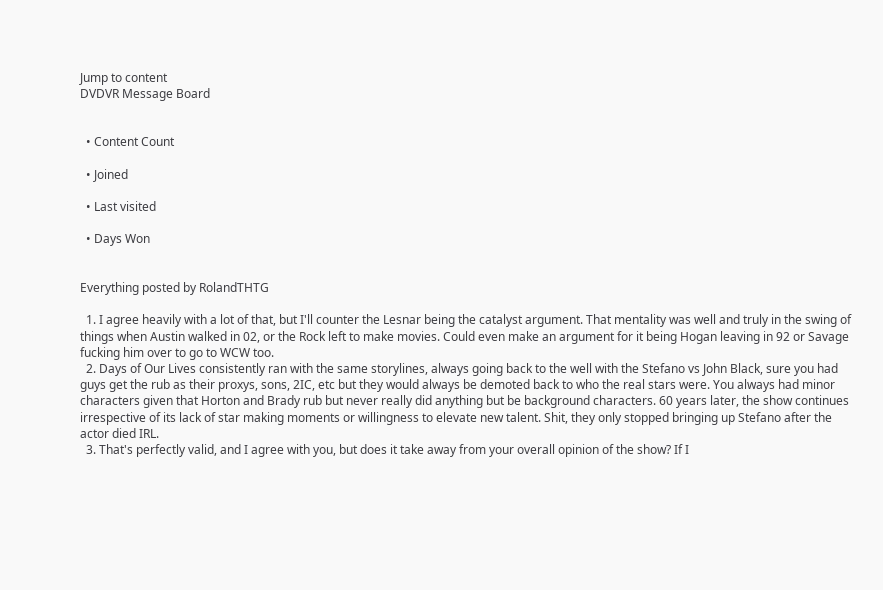Jump to content
DVDVR Message Board


  • Content Count

  • Joined

  • Last visited

  • Days Won


Everything posted by RolandTHTG

  1. I agree heavily with a lot of that, but I'll counter the Lesnar being the catalyst argument. That mentality was well and truly in the swing of things when Austin walked in 02, or the Rock left to make movies. Could even make an argument for it being Hogan leaving in 92 or Savage fucking him over to go to WCW too.
  2. Days of Our Lives consistently ran with the same storylines, always going back to the well with the Stefano vs John Black, sure you had guys get the rub as their proxys, sons, 2IC, etc but they would always be demoted back to who the real stars were. You always had minor characters given that Horton and Brady rub but never really did anything but be background characters. 60 years later, the show continues irrespective of its lack of star making moments or willingness to elevate new talent. Shit, they only stopped bringing up Stefano after the actor died IRL.
  3. That's perfectly valid, and I agree with you, but does it take away from your overall opinion of the show? If I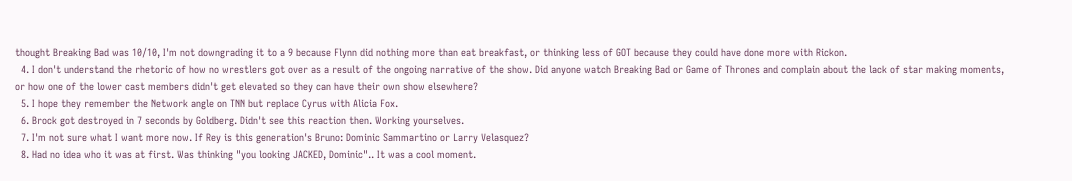thought Breaking Bad was 10/10, I'm not downgrading it to a 9 because Flynn did nothing more than eat breakfast, or thinking less of GOT because they could have done more with Rickon.
  4. I don't understand the rhetoric of how no wrestlers got over as a result of the ongoing narrative of the show. Did anyone watch Breaking Bad or Game of Thrones and complain about the lack of star making moments, or how one of the lower cast members didn't get elevated so they can have their own show elsewhere?
  5. I hope they remember the Network angle on TNN but replace Cyrus with Alicia Fox.
  6. Brock got destroyed in 7 seconds by Goldberg. Didn't see this reaction then. Working yourselves.
  7. I'm not sure what I want more now. If Rey is this generation's Bruno: Dominic Sammartino or Larry Velasquez?
  8. Had no idea who it was at first. Was thinking "you looking JACKED, Dominic".. It was a cool moment.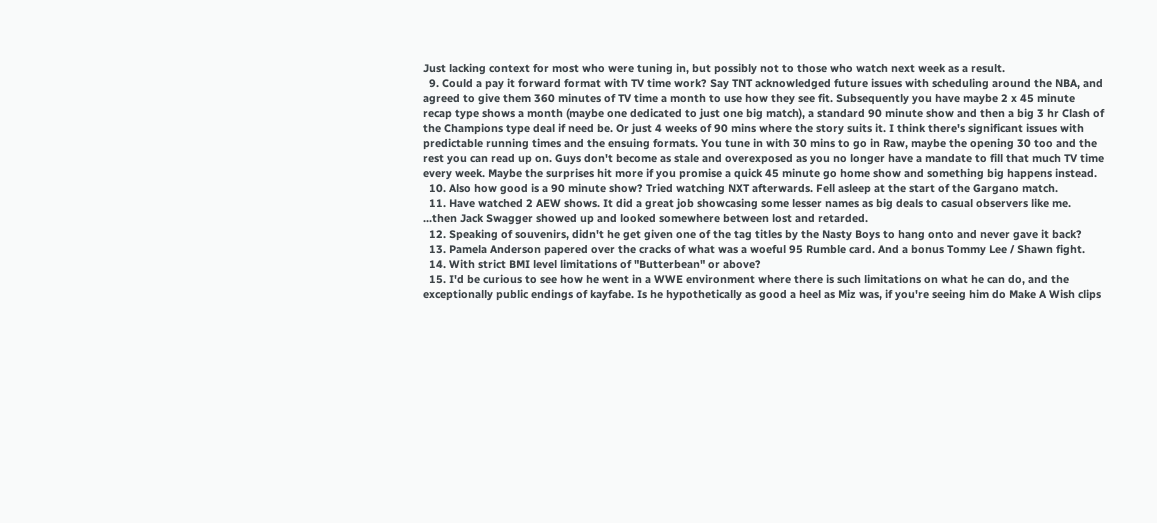Just lacking context for most who were tuning in, but possibly not to those who watch next week as a result.
  9. Could a pay it forward format with TV time work? Say TNT acknowledged future issues with scheduling around the NBA, and agreed to give them 360 minutes of TV time a month to use how they see fit. Subsequently you have maybe 2 x 45 minute recap type shows a month (maybe one dedicated to just one big match), a standard 90 minute show and then a big 3 hr Clash of the Champions type deal if need be. Or just 4 weeks of 90 mins where the story suits it. I think there's significant issues with predictable running times and the ensuing formats. You tune in with 30 mins to go in Raw, maybe the opening 30 too and the rest you can read up on. Guys don't become as stale and overexposed as you no longer have a mandate to fill that much TV time every week. Maybe the surprises hit more if you promise a quick 45 minute go home show and something big happens instead.
  10. Also how good is a 90 minute show? Tried watching NXT afterwards. Fell asleep at the start of the Gargano match.
  11. Have watched 2 AEW shows. It did a great job showcasing some lesser names as big deals to casual observers like me. ...then Jack Swagger showed up and looked somewhere between lost and retarded.
  12. Speaking of souvenirs, didn't he get given one of the tag titles by the Nasty Boys to hang onto and never gave it back?
  13. Pamela Anderson papered over the cracks of what was a woeful 95 Rumble card. And a bonus Tommy Lee / Shawn fight.
  14. With strict BMI level limitations of "Butterbean" or above?
  15. I'd be curious to see how he went in a WWE environment where there is such limitations on what he can do, and the exceptionally public endings of kayfabe. Is he hypothetically as good a heel as Miz was, if you're seeing him do Make A Wish clips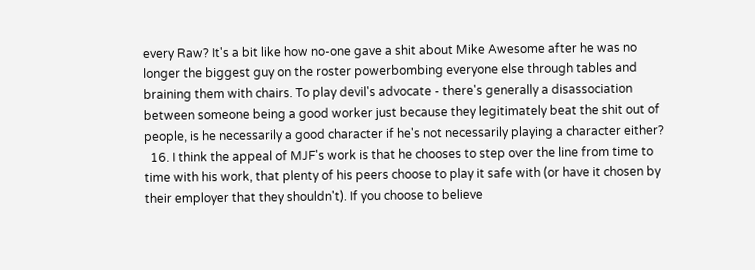every Raw? It's a bit like how no-one gave a shit about Mike Awesome after he was no longer the biggest guy on the roster powerbombing everyone else through tables and braining them with chairs. To play devil's advocate - there's generally a disassociation between someone being a good worker just because they legitimately beat the shit out of people, is he necessarily a good character if he's not necessarily playing a character either?
  16. I think the appeal of MJF's work is that he chooses to step over the line from time to time with his work, that plenty of his peers choose to play it safe with (or have it chosen by their employer that they shouldn't). If you choose to believe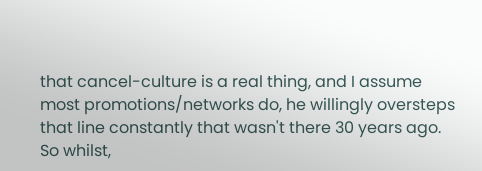that cancel-culture is a real thing, and I assume most promotions/networks do, he willingly oversteps that line constantly that wasn't there 30 years ago. So whilst,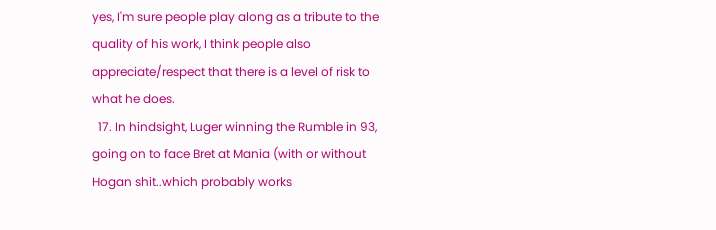yes, I'm sure people play along as a tribute to the quality of his work, I think people also appreciate/respect that there is a level of risk to what he does.
  17. In hindsight, Luger winning the Rumble in 93, going on to face Bret at Mania (with or without Hogan shit..which probably works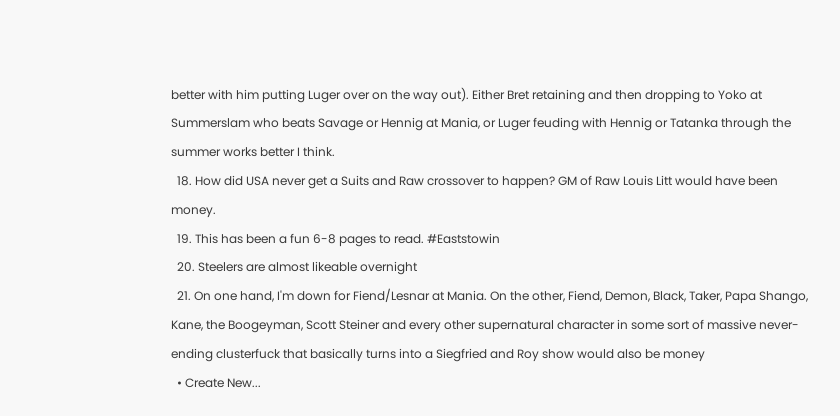better with him putting Luger over on the way out). Either Bret retaining and then dropping to Yoko at Summerslam who beats Savage or Hennig at Mania, or Luger feuding with Hennig or Tatanka through the summer works better I think.
  18. How did USA never get a Suits and Raw crossover to happen? GM of Raw Louis Litt would have been money.
  19. This has been a fun 6-8 pages to read. #Eaststowin
  20. Steelers are almost likeable overnight
  21. On one hand, I'm down for Fiend/Lesnar at Mania. On the other, Fiend, Demon, Black, Taker, Papa Shango, Kane, the Boogeyman, Scott Steiner and every other supernatural character in some sort of massive never-ending clusterfuck that basically turns into a Siegfried and Roy show would also be money
  • Create New...